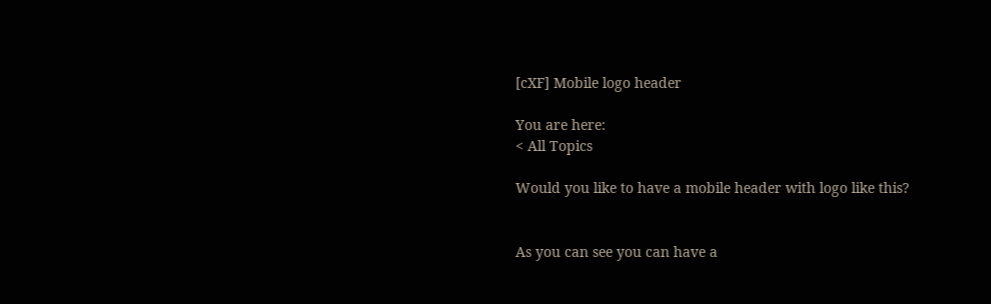[cXF] Mobile logo header

You are here:
< All Topics

Would you like to have a mobile header with logo like this?


As you can see you can have a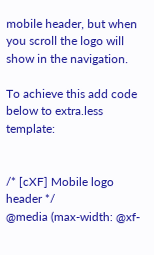mobile header, but when you scroll the logo will show in the navigation.

To achieve this add code below to extra.less template:


/* [cXF] Mobile logo header */
@media (max-width: @xf-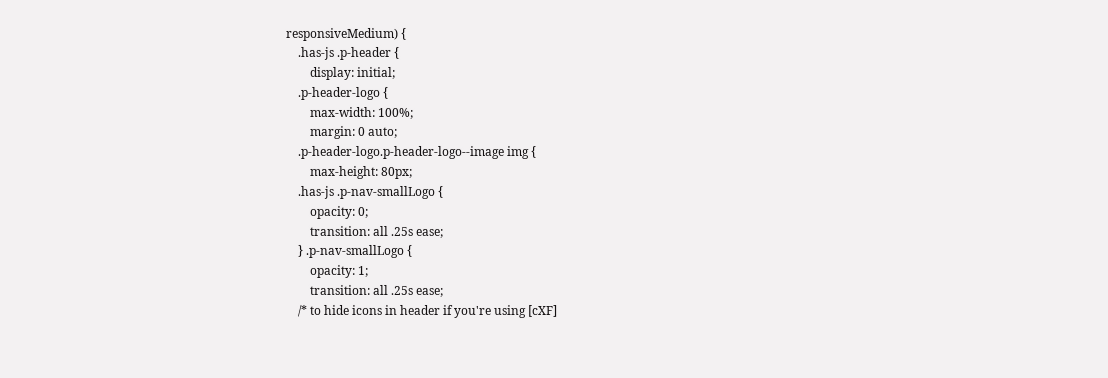responsiveMedium) {
    .has-js .p-header {
        display: initial;
    .p-header-logo {
        max-width: 100%;
        margin: 0 auto;
    .p-header-logo.p-header-logo--image img {
        max-height: 80px;
    .has-js .p-nav-smallLogo {
        opacity: 0;
        transition: all .25s ease;
    } .p-nav-smallLogo {
        opacity: 1;
        transition: all .25s ease;
    /* to hide icons in header if you're using [cXF]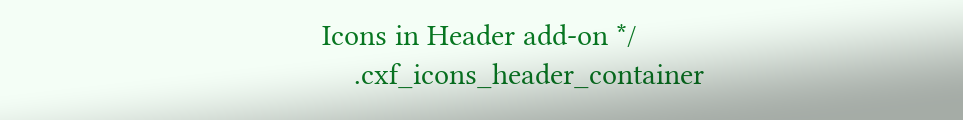Icons in Header add-on */
    .cxf_icons_header_container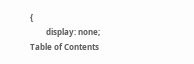{
        display: none;
Table of Contents